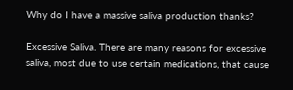Why do I have a massive saliva production thanks?

Excessive Saliva. There are many reasons for excessive saliva, most due to use certain medications, that cause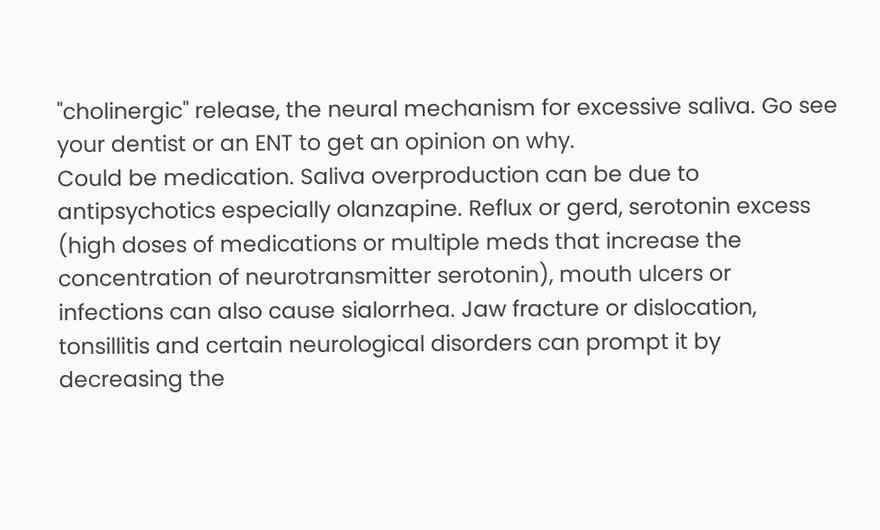"cholinergic" release, the neural mechanism for excessive saliva. Go see your dentist or an ENT to get an opinion on why.
Could be medication. Saliva overproduction can be due to antipsychotics especially olanzapine. Reflux or gerd, serotonin excess (high doses of medications or multiple meds that increase the concentration of neurotransmitter serotonin), mouth ulcers or infections can also cause sialorrhea. Jaw fracture or dislocation, tonsillitis and certain neurological disorders can prompt it by decreasing the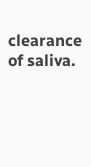clearance of saliva.